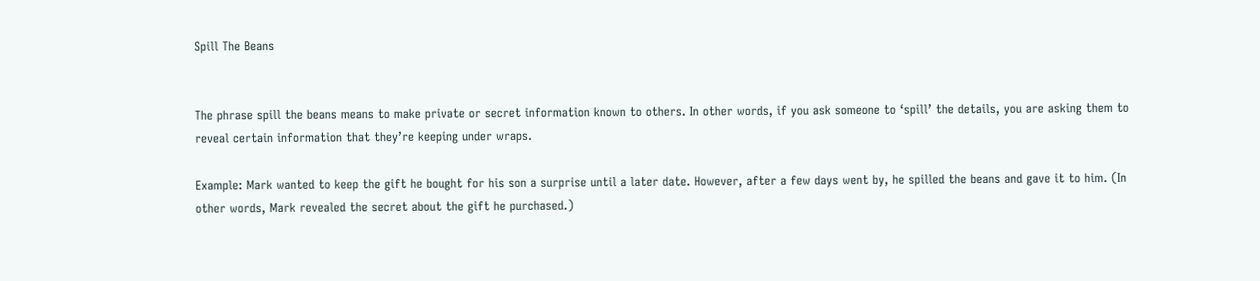Spill The Beans


The phrase spill the beans means to make private or secret information known to others. In other words, if you ask someone to ‘spill’ the details, you are asking them to reveal certain information that they’re keeping under wraps.

Example: Mark wanted to keep the gift he bought for his son a surprise until a later date. However, after a few days went by, he spilled the beans and gave it to him. (In other words, Mark revealed the secret about the gift he purchased.)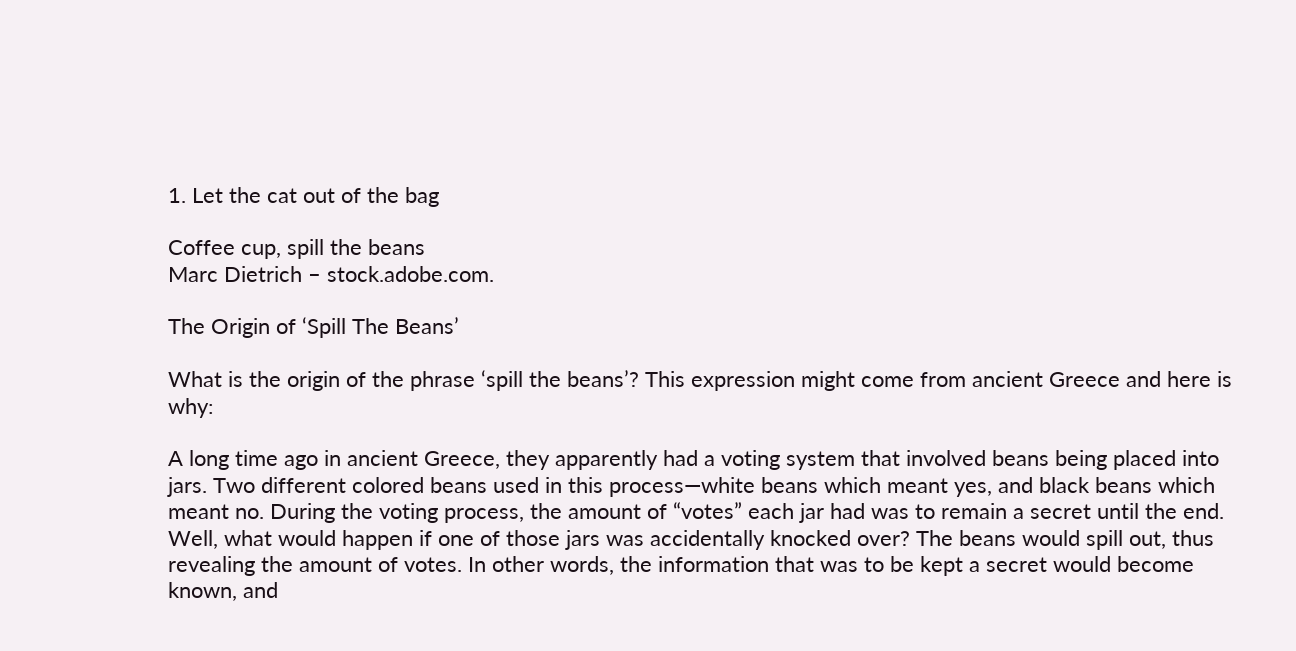1. Let the cat out of the bag

Coffee cup, spill the beans
Marc Dietrich – stock.adobe.com.

The Origin of ‘Spill The Beans’

What is the origin of the phrase ‘spill the beans’? This expression might come from ancient Greece and here is why:

A long time ago in ancient Greece, they apparently had a voting system that involved beans being placed into jars. Two different colored beans used in this process—white beans which meant yes, and black beans which meant no. During the voting process, the amount of “votes” each jar had was to remain a secret until the end. Well, what would happen if one of those jars was accidentally knocked over? The beans would spill out, thus revealing the amount of votes. In other words, the information that was to be kept a secret would become known, and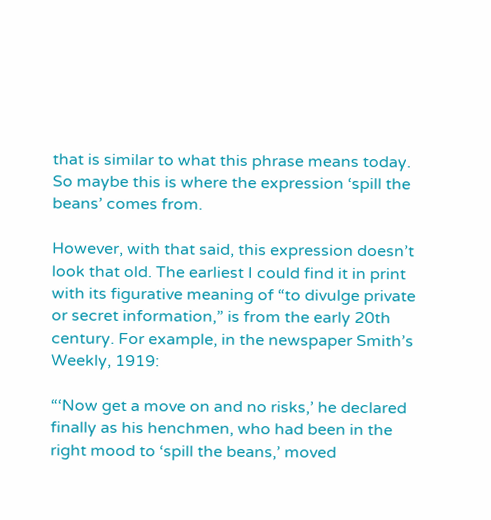that is similar to what this phrase means today. So maybe this is where the expression ‘spill the beans’ comes from.

However, with that said, this expression doesn’t look that old. The earliest I could find it in print with its figurative meaning of “to divulge private or secret information,” is from the early 20th century. For example, in the newspaper Smith’s Weekly, 1919:

“‘Now get a move on and no risks,’ he declared finally as his henchmen, who had been in the right mood to ‘spill the beans,’ moved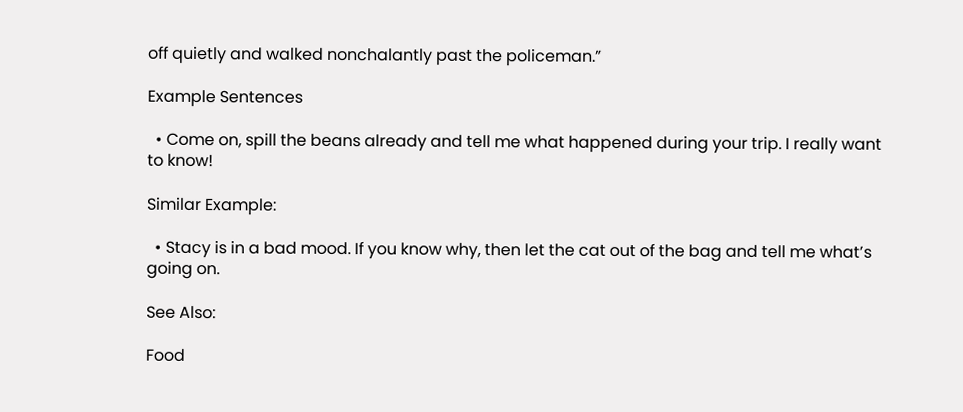off quietly and walked nonchalantly past the policeman.”

Example Sentences

  • Come on, spill the beans already and tell me what happened during your trip. I really want to know!

Similar Example:

  • Stacy is in a bad mood. If you know why, then let the cat out of the bag and tell me what’s going on.

See Also:

Food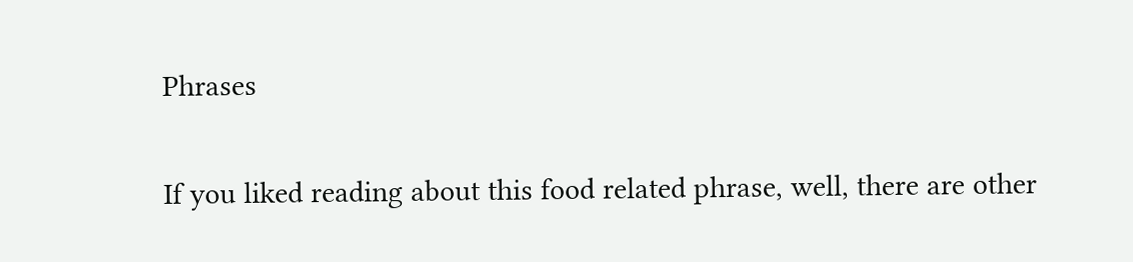Phrases

If you liked reading about this food related phrase, well, there are other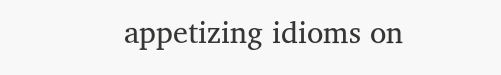appetizing idioms on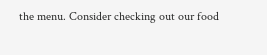the menu. Consider checking out our food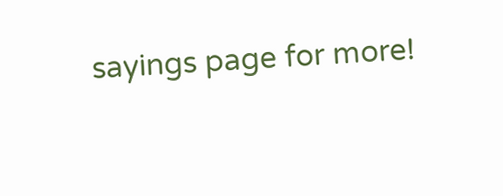sayings page for more!